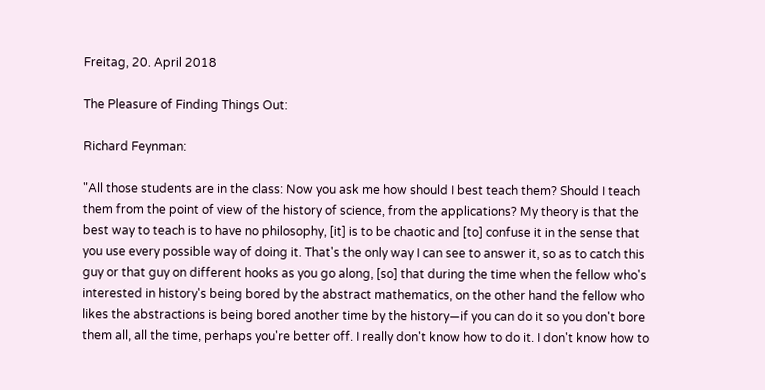Freitag, 20. April 2018

The Pleasure of Finding Things Out:

Richard Feynman:

"All those students are in the class: Now you ask me how should I best teach them? Should I teach them from the point of view of the history of science, from the applications? My theory is that the best way to teach is to have no philosophy, [it] is to be chaotic and [to] confuse it in the sense that you use every possible way of doing it. That's the only way I can see to answer it, so as to catch this guy or that guy on different hooks as you go along, [so] that during the time when the fellow who's interested in history's being bored by the abstract mathematics, on the other hand the fellow who likes the abstractions is being bored another time by the history—if you can do it so you don't bore them all, all the time, perhaps you're better off. I really don't know how to do it. I don't know how to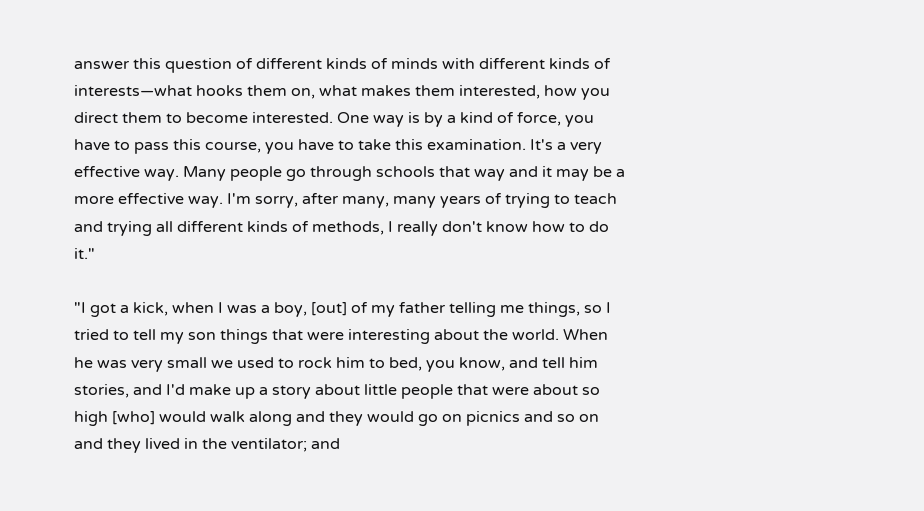answer this question of different kinds of minds with different kinds of interests—what hooks them on, what makes them interested, how you direct them to become interested. One way is by a kind of force, you have to pass this course, you have to take this examination. It's a very effective way. Many people go through schools that way and it may be a more effective way. I'm sorry, after many, many years of trying to teach and trying all different kinds of methods, I really don't know how to do it."

"I got a kick, when I was a boy, [out] of my father telling me things, so I tried to tell my son things that were interesting about the world. When he was very small we used to rock him to bed, you know, and tell him stories, and I'd make up a story about little people that were about so high [who] would walk along and they would go on picnics and so on and they lived in the ventilator; and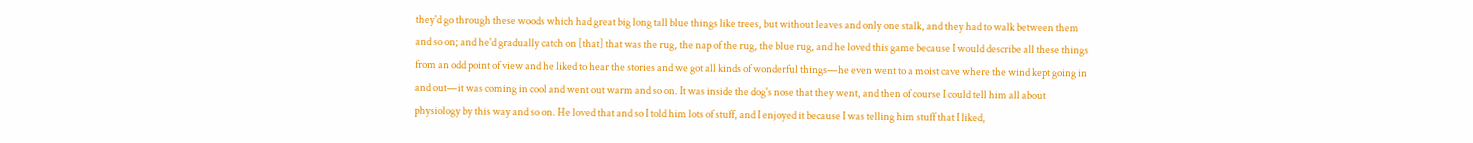they'd go through these woods which had great big long tall blue things like trees, but without leaves and only one stalk, and they had to walk between them and so on; and he'd gradually catch on [that] that was the rug, the nap of the rug, the blue rug, and he loved this game because I would describe all these things from an odd point of view and he liked to hear the stories and we got all kinds of wonderful things—he even went to a moist cave where the wind kept going in and out—it was coming in cool and went out warm and so on. It was inside the dog's nose that they went, and then of course I could tell him all about physiology by this way and so on. He loved that and so I told him lots of stuff, and I enjoyed it because I was telling him stuff that I liked,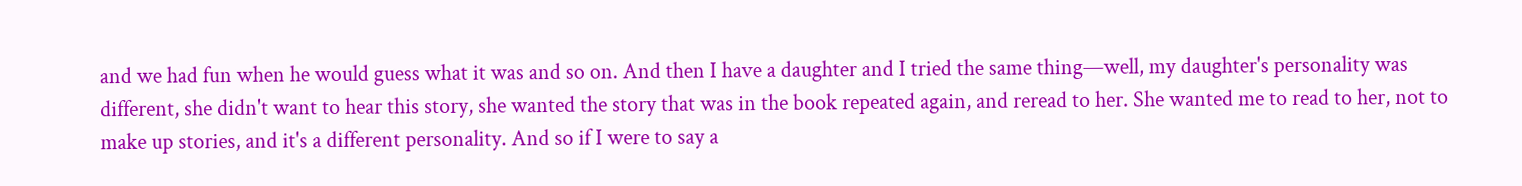and we had fun when he would guess what it was and so on. And then I have a daughter and I tried the same thing—well, my daughter's personality was different, she didn't want to hear this story, she wanted the story that was in the book repeated again, and reread to her. She wanted me to read to her, not to make up stories, and it's a different personality. And so if I were to say a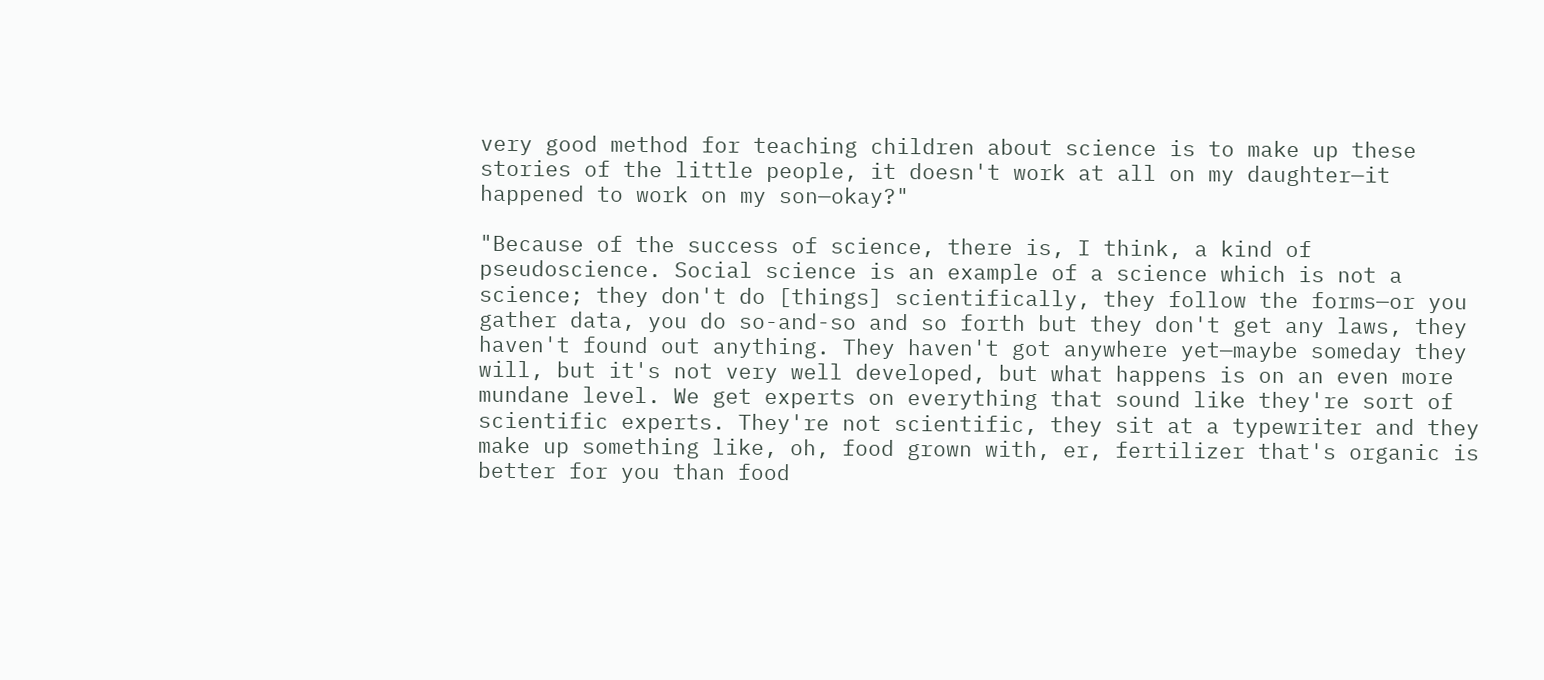very good method for teaching children about science is to make up these stories of the little people, it doesn't work at all on my daughter—it happened to work on my son—okay?"

"Because of the success of science, there is, I think, a kind of pseudoscience. Social science is an example of a science which is not a science; they don't do [things] scientifically, they follow the forms—or you gather data, you do so-and-so and so forth but they don't get any laws, they haven't found out anything. They haven't got anywhere yet—maybe someday they will, but it's not very well developed, but what happens is on an even more mundane level. We get experts on everything that sound like they're sort of scientific experts. They're not scientific, they sit at a typewriter and they make up something like, oh, food grown with, er, fertilizer that's organic is better for you than food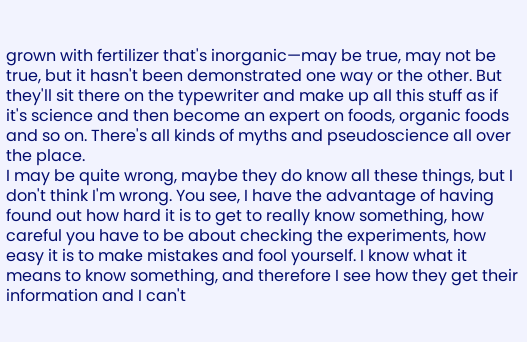grown with fertilizer that's inorganic—may be true, may not be true, but it hasn't been demonstrated one way or the other. But they'll sit there on the typewriter and make up all this stuff as if it's science and then become an expert on foods, organic foods and so on. There's all kinds of myths and pseudoscience all over the place.
I may be quite wrong, maybe they do know all these things, but I don't think I'm wrong. You see, I have the advantage of having found out how hard it is to get to really know something, how careful you have to be about checking the experiments, how easy it is to make mistakes and fool yourself. I know what it means to know something, and therefore I see how they get their information and I can't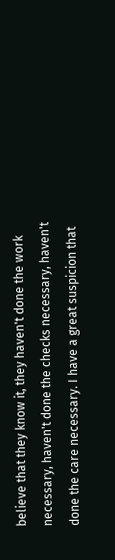believe that they know it, they haven't done the work necessary, haven't done the checks necessary, haven't done the care necessary. I have a great suspicion that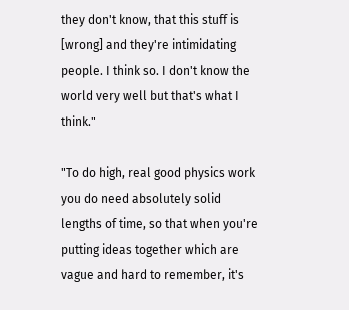they don't know, that this stuff is [wrong] and they're intimidating people. I think so. I don't know the world very well but that's what I think."

"To do high, real good physics work you do need absolutely solid lengths of time, so that when you're putting ideas together which are vague and hard to remember, it's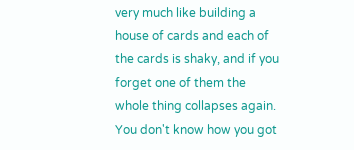very much like building a house of cards and each of the cards is shaky, and if you forget one of them the whole thing collapses again. You don't know how you got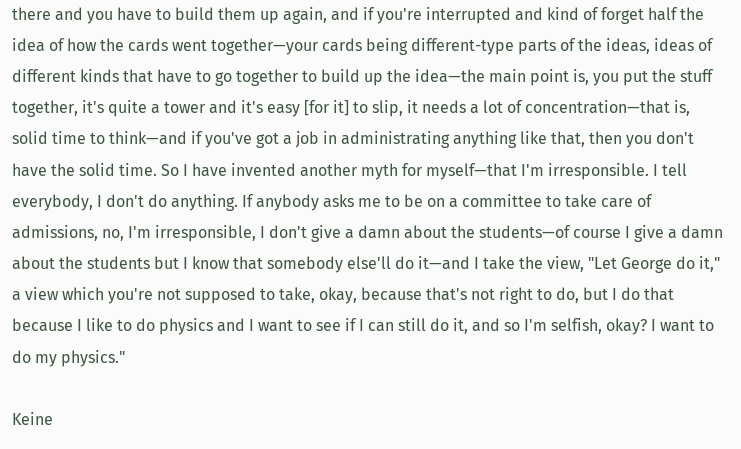there and you have to build them up again, and if you're interrupted and kind of forget half the idea of how the cards went together—your cards being different-type parts of the ideas, ideas of different kinds that have to go together to build up the idea—the main point is, you put the stuff together, it's quite a tower and it's easy [for it] to slip, it needs a lot of concentration—that is, solid time to think—and if you've got a job in administrating anything like that, then you don't have the solid time. So I have invented another myth for myself—that I'm irresponsible. I tell everybody, I don't do anything. If anybody asks me to be on a committee to take care of admissions, no, I'm irresponsible, I don't give a damn about the students—of course I give a damn about the students but I know that somebody else'll do it—and I take the view, "Let George do it," a view which you're not supposed to take, okay, because that's not right to do, but I do that because I like to do physics and I want to see if I can still do it, and so I'm selfish, okay? I want to do my physics."

Keine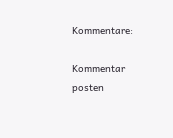Kommentare:

Kommentar posten